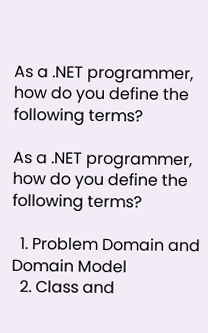As a .NET programmer, how do you define the following terms?

As a .NET programmer, how do you define the following terms?

  1. Problem Domain and Domain Model
  2. Class and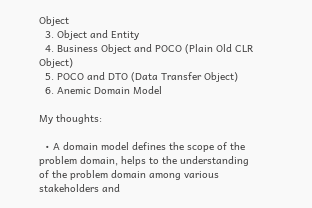Object
  3. Object and Entity
  4. Business Object and POCO (Plain Old CLR Object)
  5. POCO and DTO (Data Transfer Object)
  6. Anemic Domain Model

My thoughts:

  • A domain model defines the scope of the problem domain, helps to the understanding of the problem domain among various stakeholders and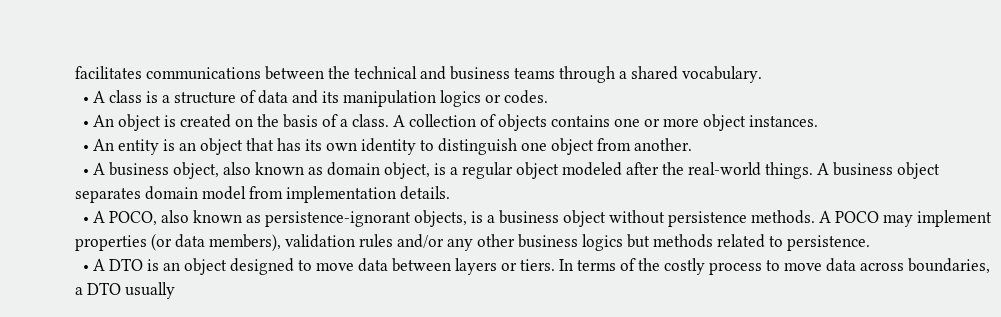facilitates communications between the technical and business teams through a shared vocabulary.
  • A class is a structure of data and its manipulation logics or codes.
  • An object is created on the basis of a class. A collection of objects contains one or more object instances.
  • An entity is an object that has its own identity to distinguish one object from another.
  • A business object, also known as domain object, is a regular object modeled after the real-world things. A business object separates domain model from implementation details.
  • A POCO, also known as persistence-ignorant objects, is a business object without persistence methods. A POCO may implement properties (or data members), validation rules and/or any other business logics but methods related to persistence.
  • A DTO is an object designed to move data between layers or tiers. In terms of the costly process to move data across boundaries, a DTO usually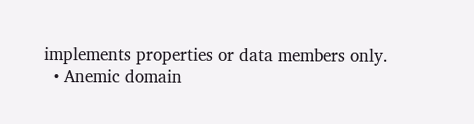implements properties or data members only.
  • Anemic domain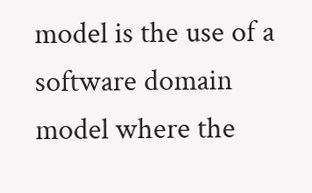model is the use of a software domain model where the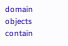domain objects contain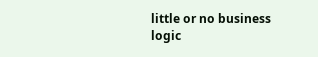little or no business logic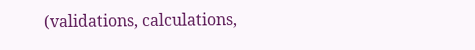(validations, calculations,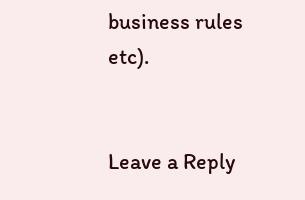business rules etc).


Leave a Reply